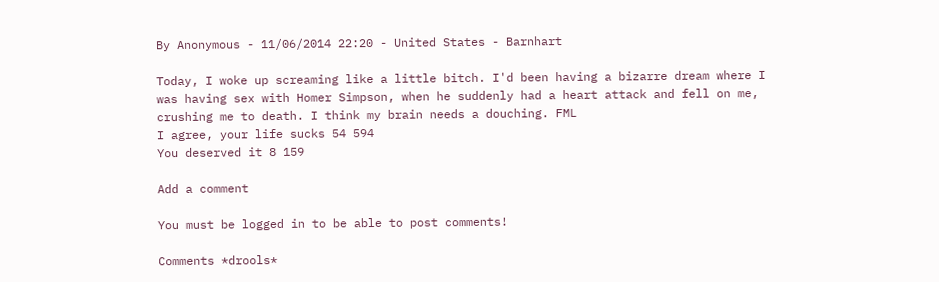By Anonymous - 11/06/2014 22:20 - United States - Barnhart

Today, I woke up screaming like a little bitch. I'd been having a bizarre dream where I was having sex with Homer Simpson, when he suddenly had a heart attack and fell on me, crushing me to death. I think my brain needs a douching. FML
I agree, your life sucks 54 594
You deserved it 8 159

Add a comment

You must be logged in to be able to post comments!

Comments *drools*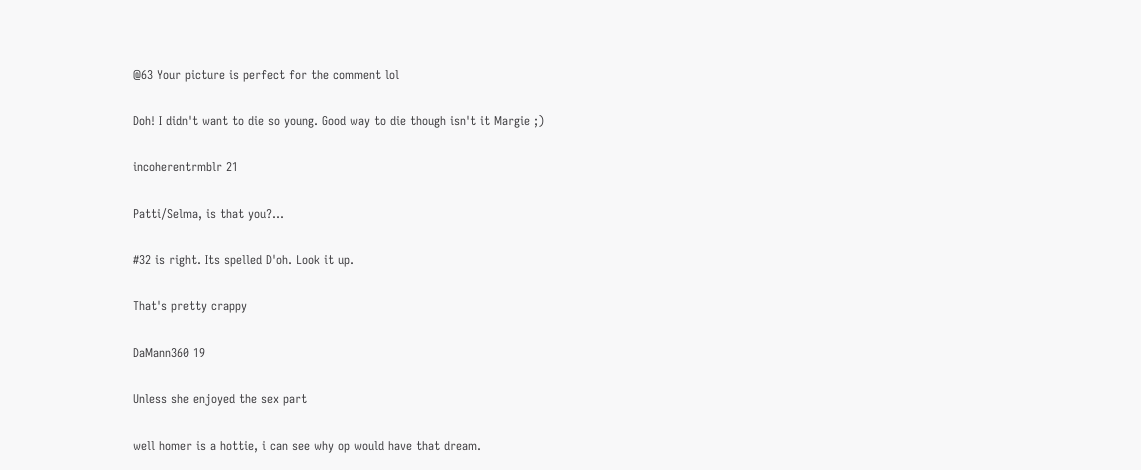@63 Your picture is perfect for the comment lol

Doh! I didn't want to die so young. Good way to die though isn't it Margie ;)

incoherentrmblr 21

Patti/Selma, is that you?...

#32 is right. Its spelled D'oh. Look it up.

That's pretty crappy

DaMann360 19

Unless she enjoyed the sex part

well homer is a hottie, i can see why op would have that dream.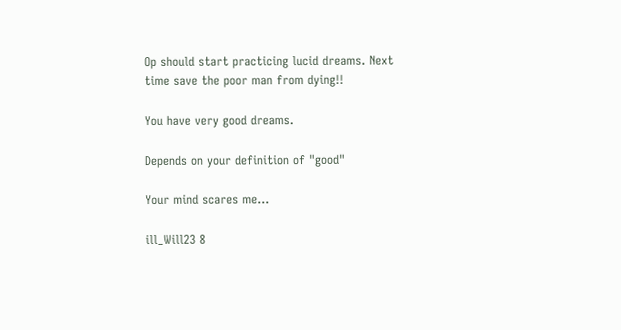Op should start practicing lucid dreams. Next time save the poor man from dying!!

You have very good dreams.

Depends on your definition of "good"

Your mind scares me...

ill_Will23 8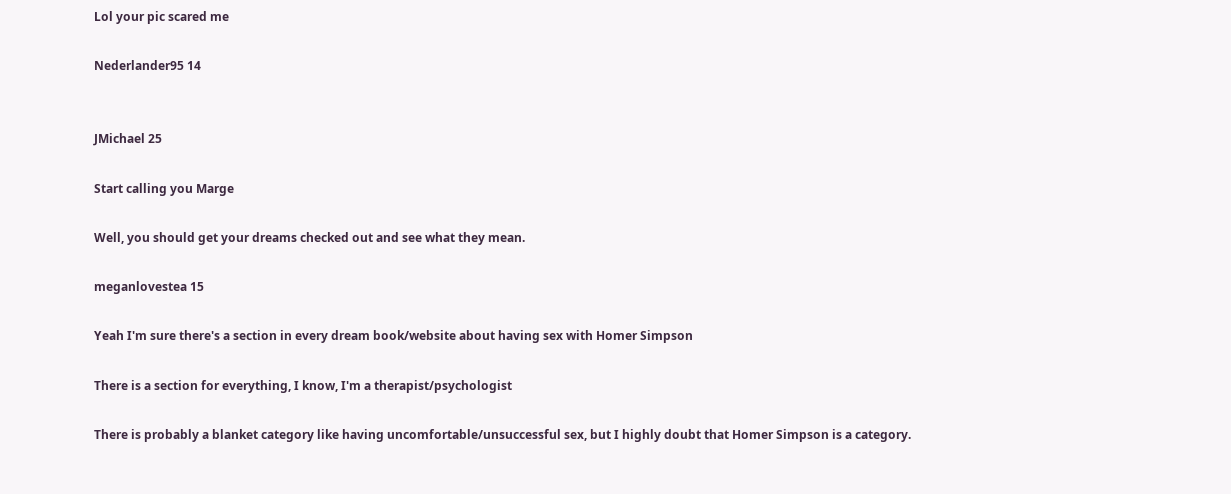Lol your pic scared me

Nederlander95 14


JMichael 25

Start calling you Marge

Well, you should get your dreams checked out and see what they mean.

meganlovestea 15

Yeah I'm sure there's a section in every dream book/website about having sex with Homer Simpson

There is a section for everything, I know, I'm a therapist/psychologist

There is probably a blanket category like having uncomfortable/unsuccessful sex, but I highly doubt that Homer Simpson is a category.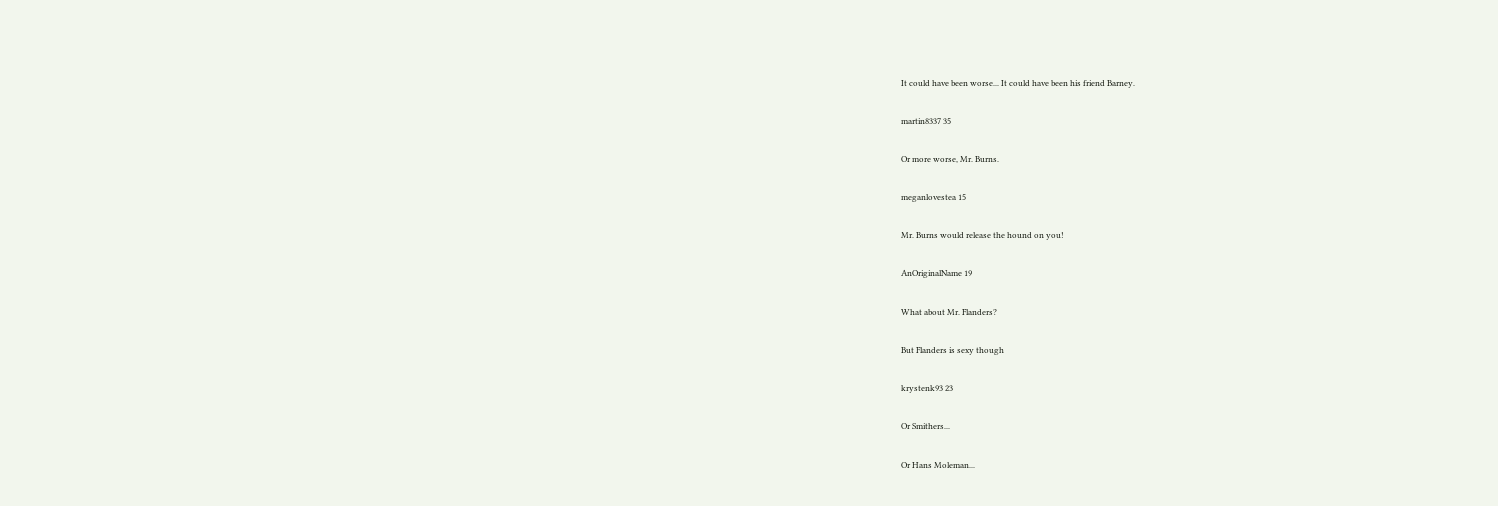It could have been worse... It could have been his friend Barney.

martin8337 35

Or more worse, Mr. Burns.

meganlovestea 15

Mr. Burns would release the hound on you!

AnOriginalName 19

What about Mr. Flanders?

But Flanders is sexy though

krystenk93 23

Or Smithers...

Or Hans Moleman...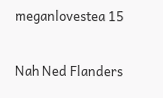meganlovestea 15

Nah Ned Flanders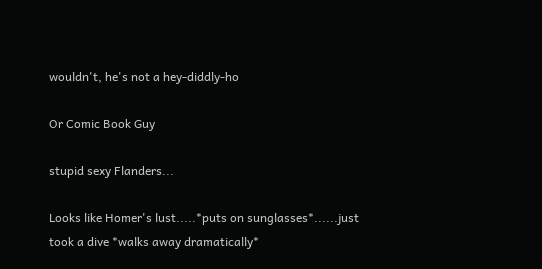wouldn't, he's not a hey-diddly-ho

Or Comic Book Guy

stupid sexy Flanders...

Looks like Homer's lust.....*puts on sunglasses*......just took a dive *walks away dramatically*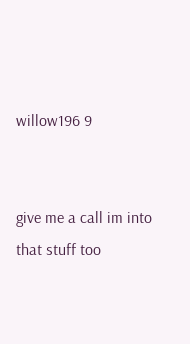willow196 9


give me a call im into that stuff too